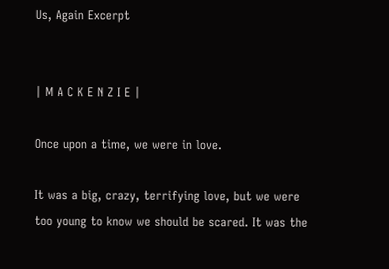Us, Again Excerpt


| M A C K E N Z I E |

Once upon a time, we were in love.

It was a big, crazy, terrifying love, but we were too young to know we should be scared. It was the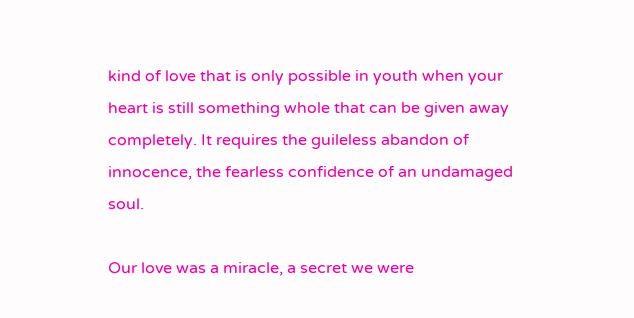kind of love that is only possible in youth when your heart is still something whole that can be given away completely. It requires the guileless abandon of innocence, the fearless confidence of an undamaged soul.

Our love was a miracle, a secret we were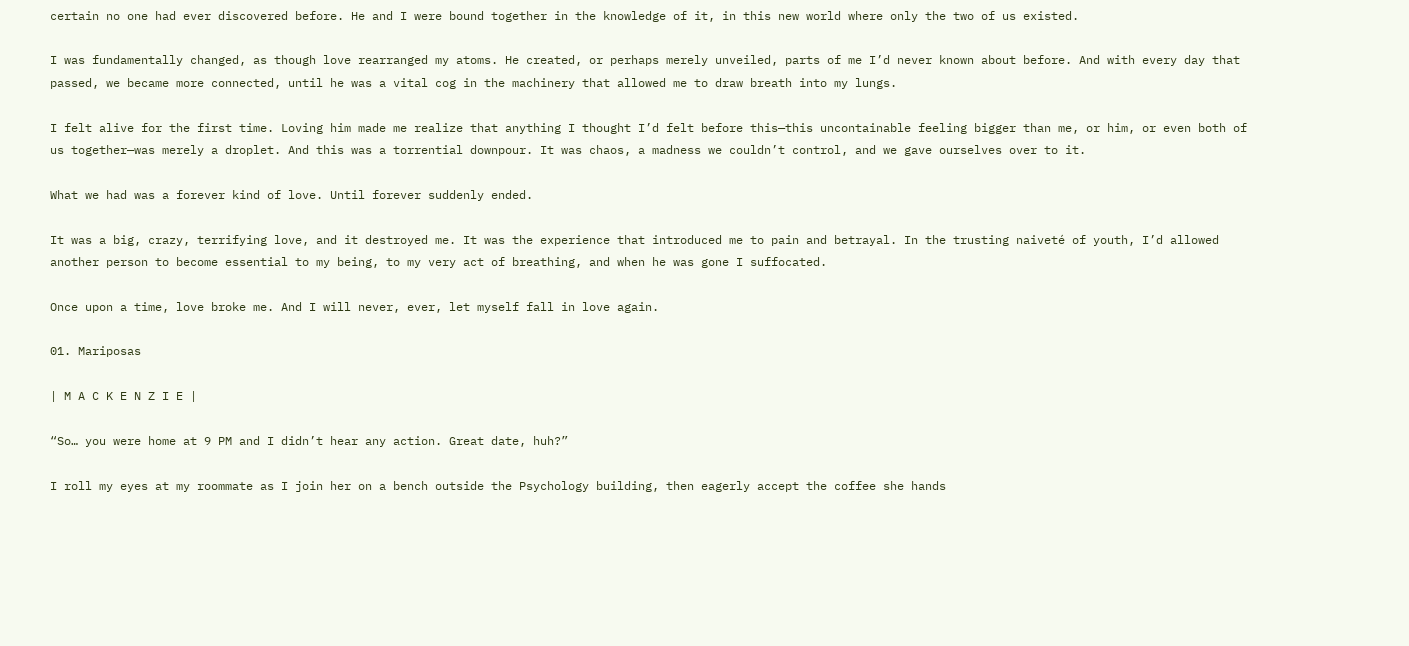certain no one had ever discovered before. He and I were bound together in the knowledge of it, in this new world where only the two of us existed.

I was fundamentally changed, as though love rearranged my atoms. He created, or perhaps merely unveiled, parts of me I’d never known about before. And with every day that passed, we became more connected, until he was a vital cog in the machinery that allowed me to draw breath into my lungs.

I felt alive for the first time. Loving him made me realize that anything I thought I’d felt before this—this uncontainable feeling bigger than me, or him, or even both of us together—was merely a droplet. And this was a torrential downpour. It was chaos, a madness we couldn’t control, and we gave ourselves over to it.

What we had was a forever kind of love. Until forever suddenly ended.

It was a big, crazy, terrifying love, and it destroyed me. It was the experience that introduced me to pain and betrayal. In the trusting naiveté of youth, I’d allowed another person to become essential to my being, to my very act of breathing, and when he was gone I suffocated.

Once upon a time, love broke me. And I will never, ever, let myself fall in love again.

01. Mariposas

| M A C K E N Z I E |

“So… you were home at 9 PM and I didn’t hear any action. Great date, huh?”

I roll my eyes at my roommate as I join her on a bench outside the Psychology building, then eagerly accept the coffee she hands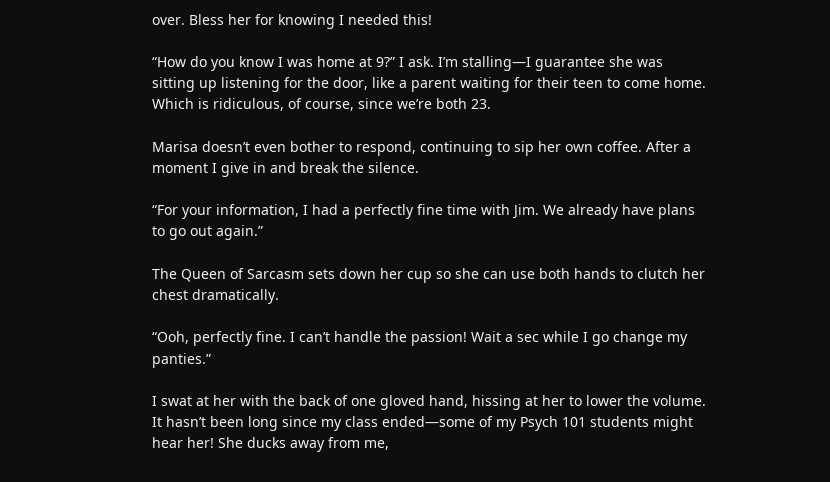over. Bless her for knowing I needed this!

“How do you know I was home at 9?” I ask. I’m stalling—I guarantee she was sitting up listening for the door, like a parent waiting for their teen to come home. Which is ridiculous, of course, since we’re both 23.

Marisa doesn’t even bother to respond, continuing to sip her own coffee. After a moment I give in and break the silence.

“For your information, I had a perfectly fine time with Jim. We already have plans to go out again.”

The Queen of Sarcasm sets down her cup so she can use both hands to clutch her chest dramatically.

“Ooh, perfectly fine. I can’t handle the passion! Wait a sec while I go change my panties.”

I swat at her with the back of one gloved hand, hissing at her to lower the volume. It hasn’t been long since my class ended—some of my Psych 101 students might hear her! She ducks away from me,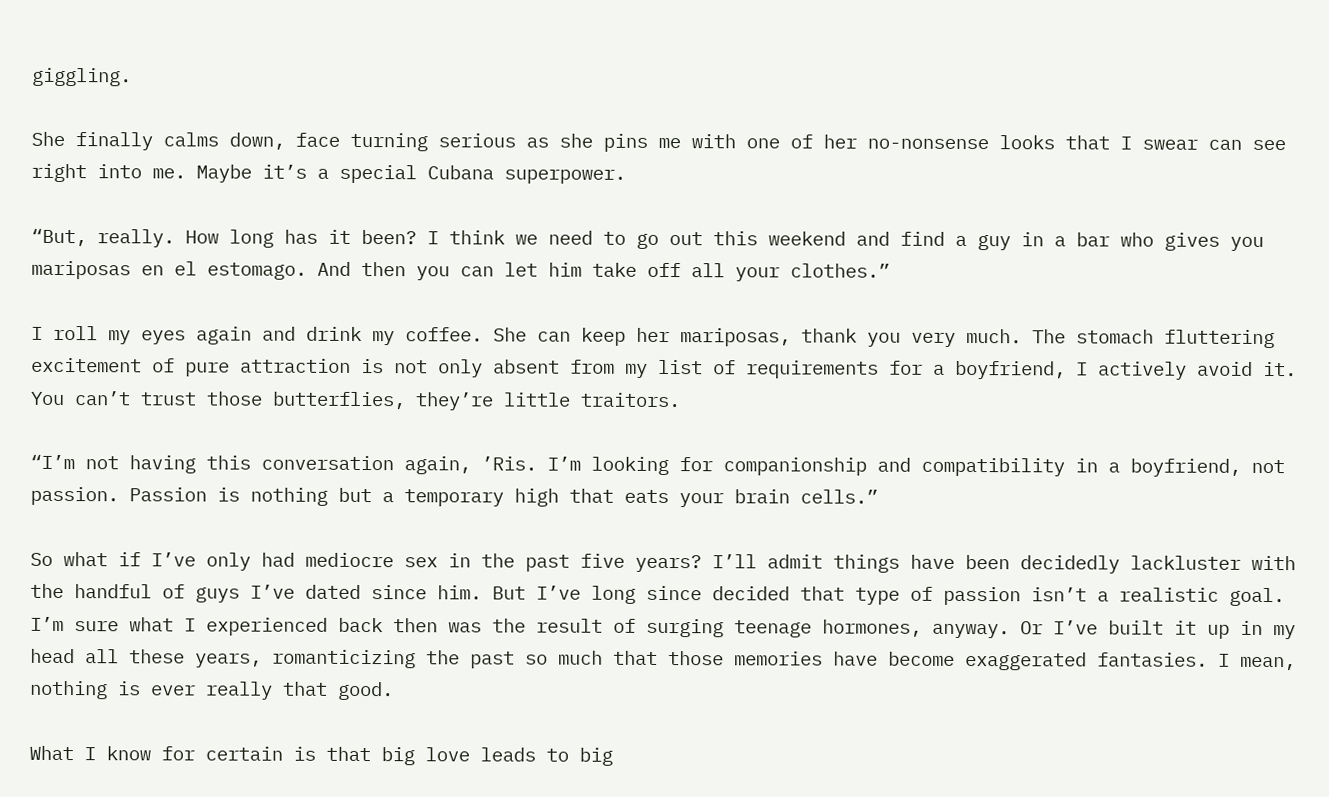giggling.

She finally calms down, face turning serious as she pins me with one of her no-nonsense looks that I swear can see right into me. Maybe it’s a special Cubana superpower.

“But, really. How long has it been? I think we need to go out this weekend and find a guy in a bar who gives you mariposas en el estomago. And then you can let him take off all your clothes.”

I roll my eyes again and drink my coffee. She can keep her mariposas, thank you very much. The stomach fluttering excitement of pure attraction is not only absent from my list of requirements for a boyfriend, I actively avoid it. You can’t trust those butterflies, they’re little traitors.

“I’m not having this conversation again, ’Ris. I’m looking for companionship and compatibility in a boyfriend, not passion. Passion is nothing but a temporary high that eats your brain cells.”

So what if I’ve only had mediocre sex in the past five years? I’ll admit things have been decidedly lackluster with the handful of guys I’ve dated since him. But I’ve long since decided that type of passion isn’t a realistic goal. I’m sure what I experienced back then was the result of surging teenage hormones, anyway. Or I’ve built it up in my head all these years, romanticizing the past so much that those memories have become exaggerated fantasies. I mean, nothing is ever really that good.

What I know for certain is that big love leads to big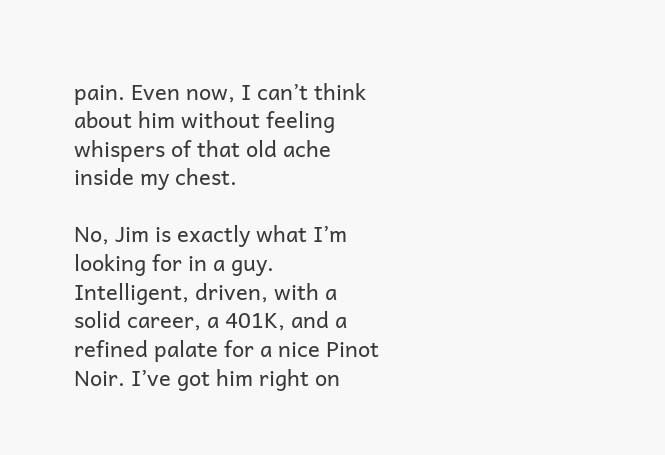pain. Even now, I can’t think about him without feeling whispers of that old ache inside my chest.

No, Jim is exactly what I’m looking for in a guy. Intelligent, driven, with a solid career, a 401K, and a refined palate for a nice Pinot Noir. I’ve got him right on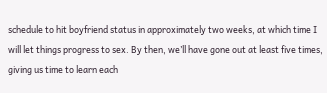schedule to hit boyfriend status in approximately two weeks, at which time I will let things progress to sex. By then, we’ll have gone out at least five times, giving us time to learn each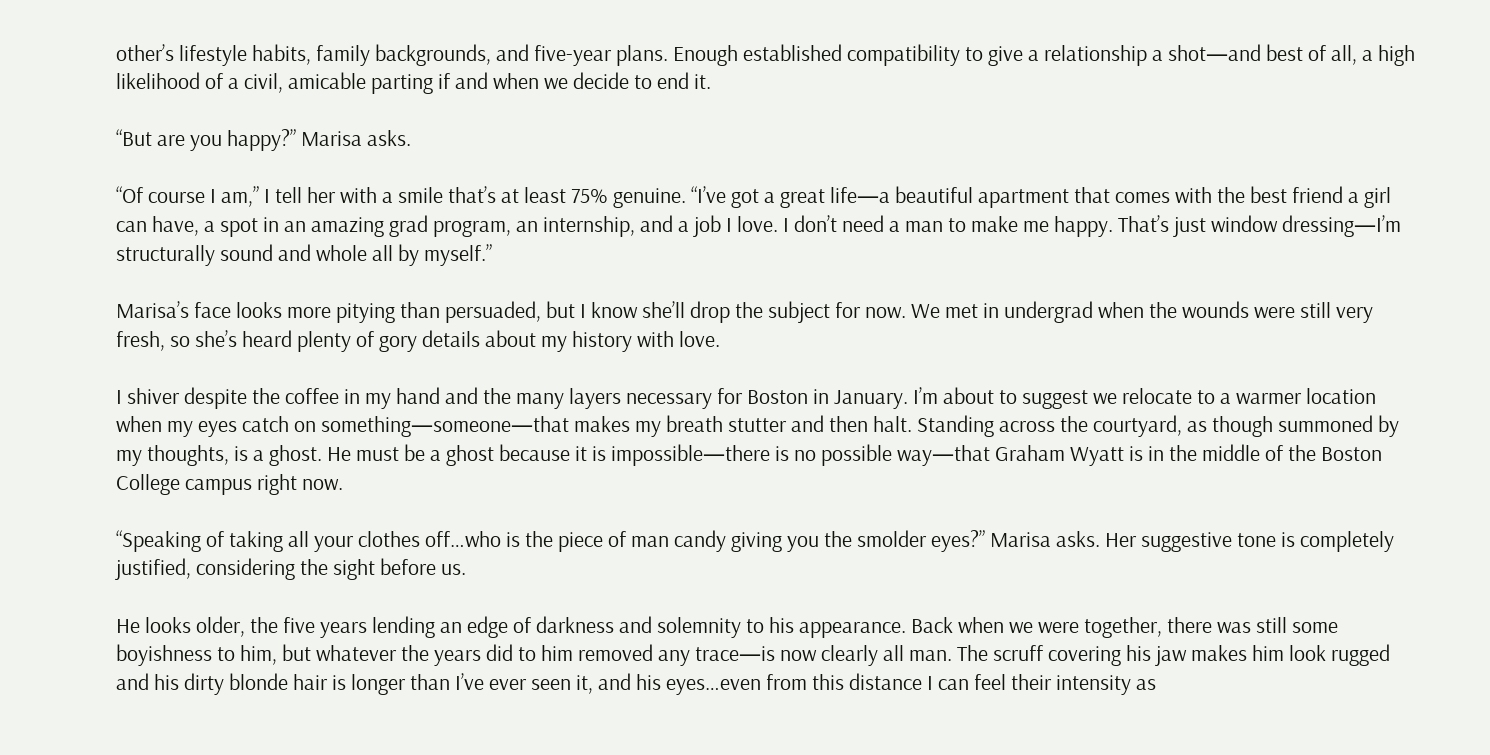other’s lifestyle habits, family backgrounds, and five-year plans. Enough established compatibility to give a relationship a shot—and best of all, a high likelihood of a civil, amicable parting if and when we decide to end it.

“But are you happy?” Marisa asks.

“Of course I am,” I tell her with a smile that’s at least 75% genuine. “I’ve got a great life—a beautiful apartment that comes with the best friend a girl can have, a spot in an amazing grad program, an internship, and a job I love. I don’t need a man to make me happy. That’s just window dressing—I’m structurally sound and whole all by myself.”

Marisa’s face looks more pitying than persuaded, but I know she’ll drop the subject for now. We met in undergrad when the wounds were still very fresh, so she’s heard plenty of gory details about my history with love.

I shiver despite the coffee in my hand and the many layers necessary for Boston in January. I’m about to suggest we relocate to a warmer location when my eyes catch on something—someone—that makes my breath stutter and then halt. Standing across the courtyard, as though summoned by my thoughts, is a ghost. He must be a ghost because it is impossible—there is no possible way—that Graham Wyatt is in the middle of the Boston College campus right now.

“Speaking of taking all your clothes off…who is the piece of man candy giving you the smolder eyes?” Marisa asks. Her suggestive tone is completely justified, considering the sight before us.

He looks older, the five years lending an edge of darkness and solemnity to his appearance. Back when we were together, there was still some boyishness to him, but whatever the years did to him removed any trace—is now clearly all man. The scruff covering his jaw makes him look rugged and his dirty blonde hair is longer than I’ve ever seen it, and his eyes…even from this distance I can feel their intensity as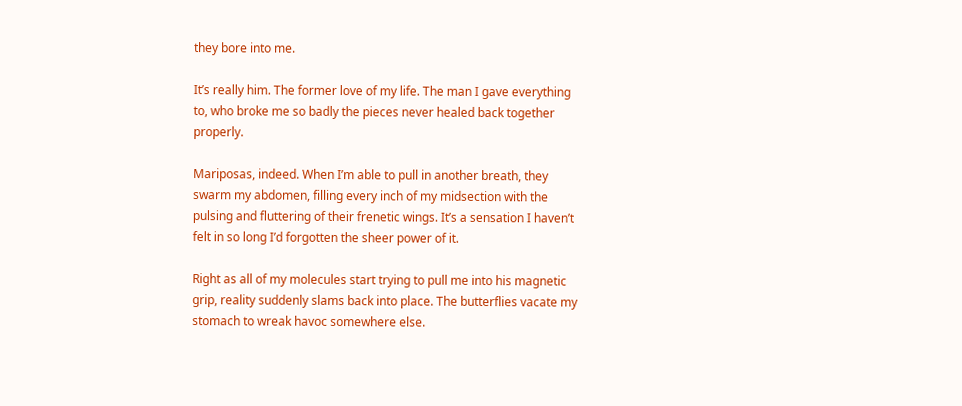they bore into me.

It’s really him. The former love of my life. The man I gave everything to, who broke me so badly the pieces never healed back together properly.

Mariposas, indeed. When I’m able to pull in another breath, they swarm my abdomen, filling every inch of my midsection with the pulsing and fluttering of their frenetic wings. It’s a sensation I haven’t felt in so long I’d forgotten the sheer power of it.

Right as all of my molecules start trying to pull me into his magnetic grip, reality suddenly slams back into place. The butterflies vacate my stomach to wreak havoc somewhere else.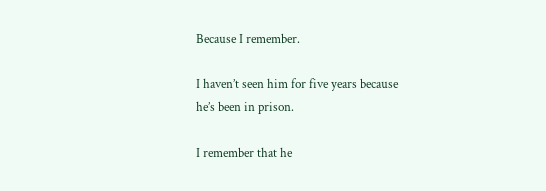Because I remember.

I haven’t seen him for five years because he’s been in prison.

I remember that he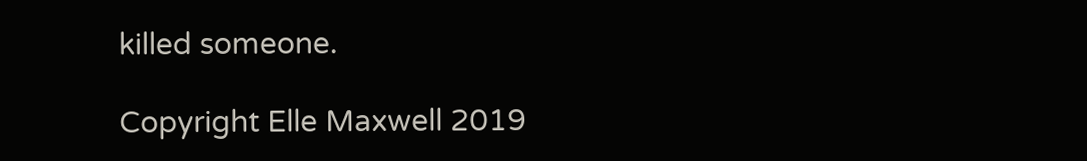killed someone.

Copyright Elle Maxwell 2019